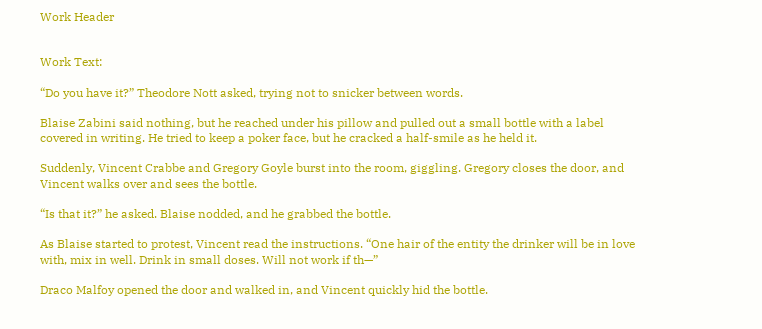Work Header


Work Text:

“Do you have it?” Theodore Nott asked, trying not to snicker between words.

Blaise Zabini said nothing, but he reached under his pillow and pulled out a small bottle with a label covered in writing. He tried to keep a poker face, but he cracked a half-smile as he held it.

Suddenly, Vincent Crabbe and Gregory Goyle burst into the room, giggling. Gregory closes the door, and Vincent walks over and sees the bottle.

“Is that it?” he asked. Blaise nodded, and he grabbed the bottle.

As Blaise started to protest, Vincent read the instructions. “One hair of the entity the drinker will be in love with, mix in well. Drink in small doses. Will not work if th—”

Draco Malfoy opened the door and walked in, and Vincent quickly hid the bottle.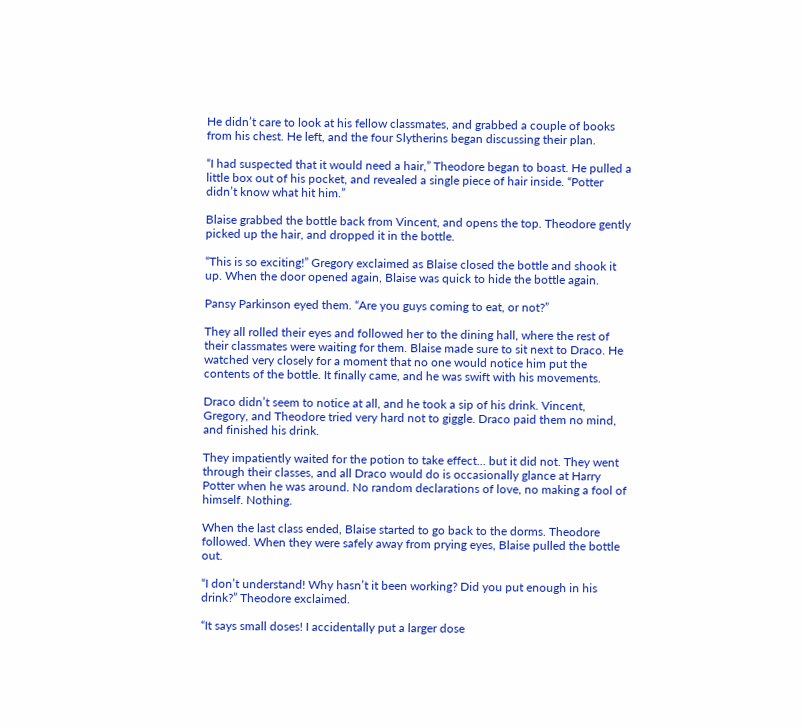He didn’t care to look at his fellow classmates, and grabbed a couple of books from his chest. He left, and the four Slytherins began discussing their plan.

“I had suspected that it would need a hair,” Theodore began to boast. He pulled a little box out of his pocket, and revealed a single piece of hair inside. “Potter didn’t know what hit him.”

Blaise grabbed the bottle back from Vincent, and opens the top. Theodore gently picked up the hair, and dropped it in the bottle.

“This is so exciting!” Gregory exclaimed as Blaise closed the bottle and shook it up. When the door opened again, Blaise was quick to hide the bottle again.

Pansy Parkinson eyed them. “Are you guys coming to eat, or not?”

They all rolled their eyes and followed her to the dining hall, where the rest of their classmates were waiting for them. Blaise made sure to sit next to Draco. He watched very closely for a moment that no one would notice him put the contents of the bottle. It finally came, and he was swift with his movements.

Draco didn’t seem to notice at all, and he took a sip of his drink. Vincent, Gregory, and Theodore tried very hard not to giggle. Draco paid them no mind, and finished his drink.

They impatiently waited for the potion to take effect… but it did not. They went through their classes, and all Draco would do is occasionally glance at Harry Potter when he was around. No random declarations of love, no making a fool of himself. Nothing.

When the last class ended, Blaise started to go back to the dorms. Theodore followed. When they were safely away from prying eyes, Blaise pulled the bottle out.

“I don’t understand! Why hasn’t it been working? Did you put enough in his drink?” Theodore exclaimed.

“It says small doses! I accidentally put a larger dose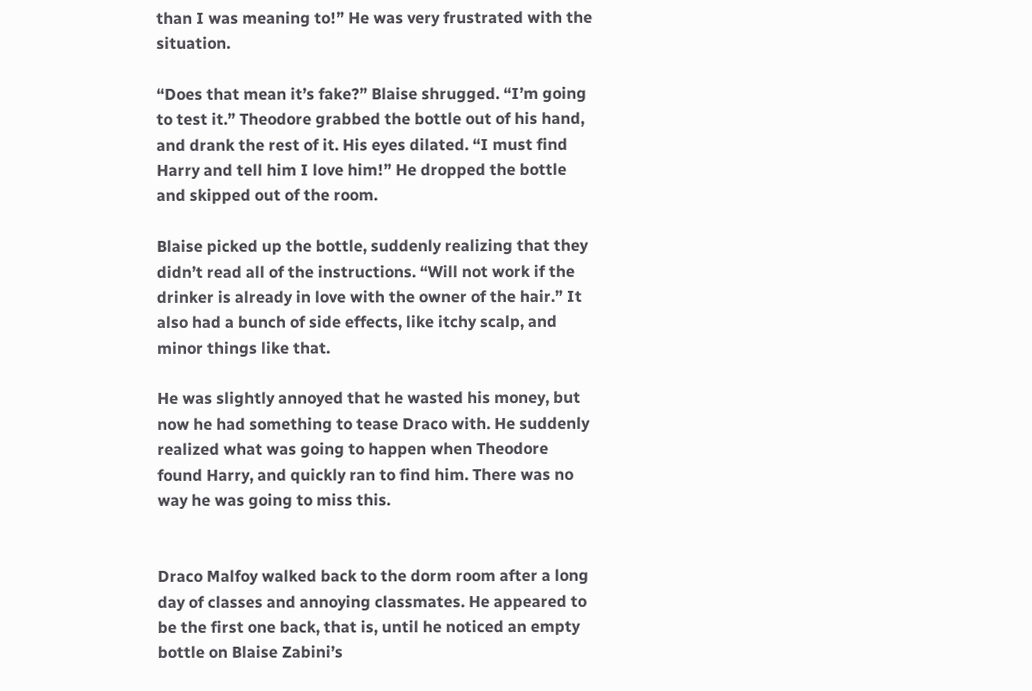than I was meaning to!” He was very frustrated with the situation.

“Does that mean it’s fake?” Blaise shrugged. “I’m going to test it.” Theodore grabbed the bottle out of his hand, and drank the rest of it. His eyes dilated. “I must find Harry and tell him I love him!” He dropped the bottle and skipped out of the room.

Blaise picked up the bottle, suddenly realizing that they didn’t read all of the instructions. “Will not work if the drinker is already in love with the owner of the hair.” It also had a bunch of side effects, like itchy scalp, and minor things like that.

He was slightly annoyed that he wasted his money, but now he had something to tease Draco with. He suddenly realized what was going to happen when Theodore found Harry, and quickly ran to find him. There was no way he was going to miss this.


Draco Malfoy walked back to the dorm room after a long day of classes and annoying classmates. He appeared to be the first one back, that is, until he noticed an empty bottle on Blaise Zabini’s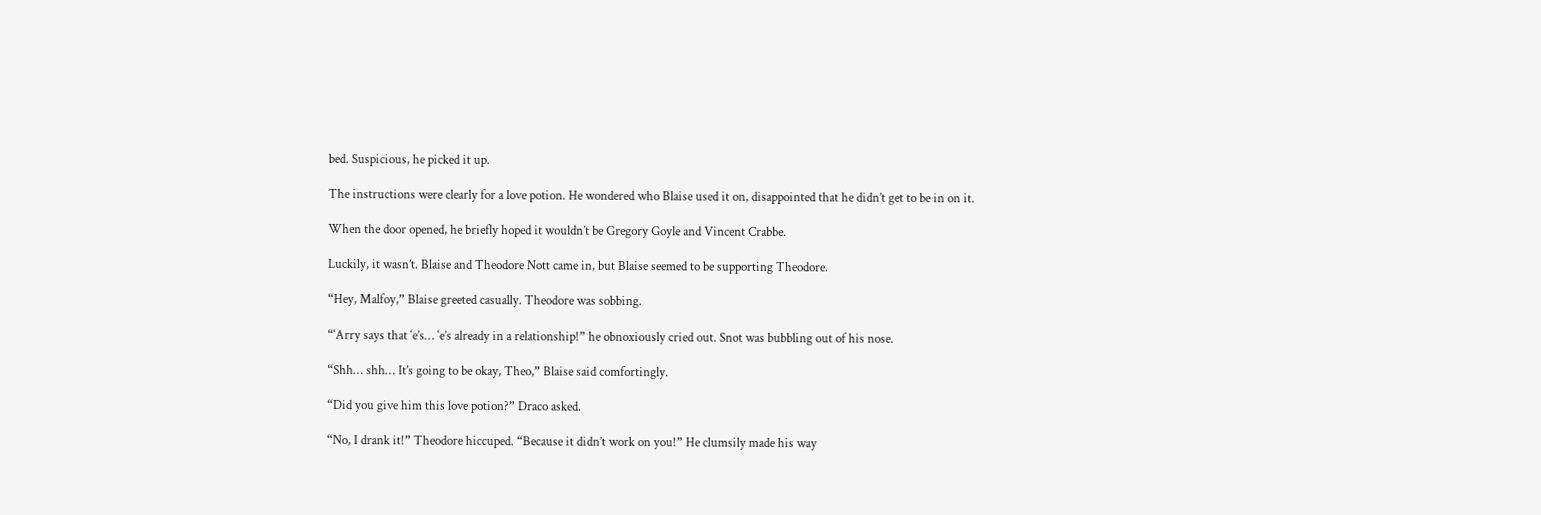bed. Suspicious, he picked it up.

The instructions were clearly for a love potion. He wondered who Blaise used it on, disappointed that he didn’t get to be in on it.

When the door opened, he briefly hoped it wouldn’t be Gregory Goyle and Vincent Crabbe.

Luckily, it wasn’t. Blaise and Theodore Nott came in, but Blaise seemed to be supporting Theodore.

“Hey, Malfoy,” Blaise greeted casually. Theodore was sobbing.

“‘Arry says that ‘e’s… ‘e’s already in a relationship!” he obnoxiously cried out. Snot was bubbling out of his nose.

“Shh… shh… It’s going to be okay, Theo,” Blaise said comfortingly.

“Did you give him this love potion?” Draco asked.

“No, I drank it!” Theodore hiccuped. “Because it didn’t work on you!” He clumsily made his way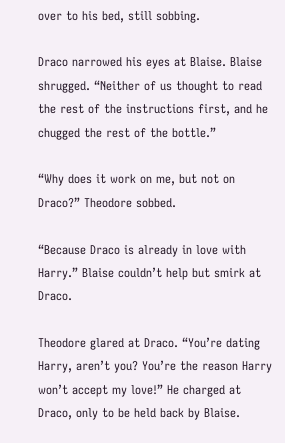over to his bed, still sobbing.

Draco narrowed his eyes at Blaise. Blaise shrugged. “Neither of us thought to read the rest of the instructions first, and he chugged the rest of the bottle.”

“Why does it work on me, but not on Draco?” Theodore sobbed.

“Because Draco is already in love with Harry.” Blaise couldn’t help but smirk at Draco.

Theodore glared at Draco. “You’re dating Harry, aren’t you? You’re the reason Harry won’t accept my love!” He charged at Draco, only to be held back by Blaise.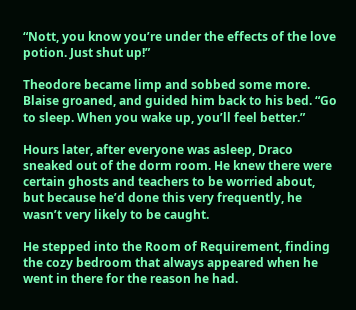“Nott, you know you’re under the effects of the love potion. Just shut up!”

Theodore became limp and sobbed some more. Blaise groaned, and guided him back to his bed. “Go to sleep. When you wake up, you’ll feel better.”

Hours later, after everyone was asleep, Draco sneaked out of the dorm room. He knew there were certain ghosts and teachers to be worried about, but because he’d done this very frequently, he wasn’t very likely to be caught.

He stepped into the Room of Requirement, finding the cozy bedroom that always appeared when he went in there for the reason he had.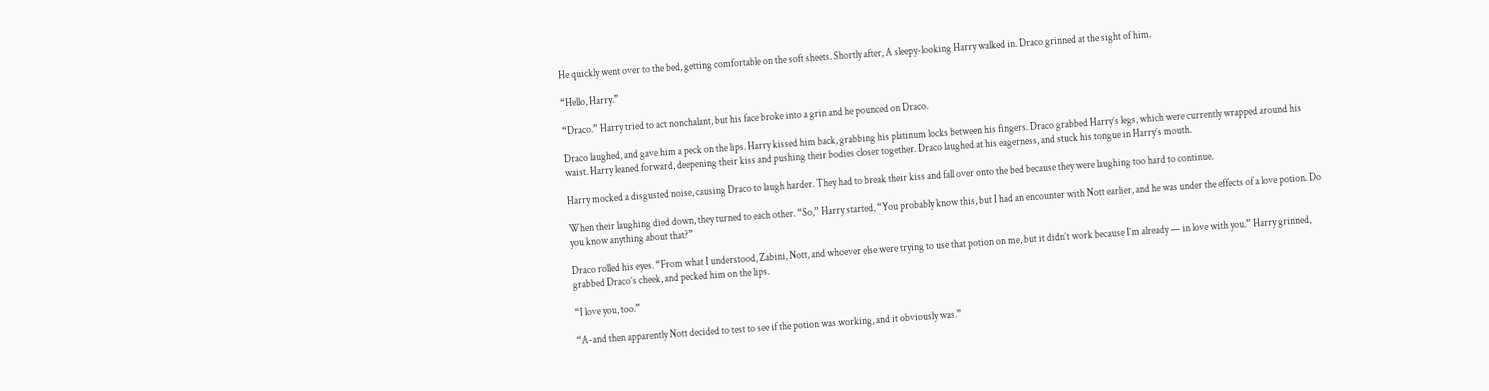He quickly went over to the bed, getting comfortable on the soft sheets. Shortly after, A sleepy-looking Harry walked in. Draco grinned at the sight of him.

“Hello, Harry.”

“Draco.” Harry tried to act nonchalant, but his face broke into a grin and he pounced on Draco.

Draco laughed, and gave him a peck on the lips. Harry kissed him back, grabbing his platinum locks between his fingers. Draco grabbed Harry’s legs, which were currently wrapped around his waist. Harry leaned forward, deepening their kiss and pushing their bodies closer together. Draco laughed at his eagerness, and stuck his tongue in Harry’s mouth.

Harry mocked a disgusted noise, causing Draco to laugh harder. They had to break their kiss and fall over onto the bed because they were laughing too hard to continue.

When their laughing died down, they turned to each other. “So,” Harry started, “You probably know this, but I had an encounter with Nott earlier, and he was under the effects of a love potion. Do you know anything about that?”

Draco rolled his eyes. “From what I understood, Zabini, Nott, and whoever else were trying to use that potion on me, but it didn’t work because I’m already — in love with you.” Harry grinned, grabbed Draco’s cheek, and pecked him on the lips.

“I love you, too.”

“A-and then apparently Nott decided to test to see if the potion was working, and it obviously was.”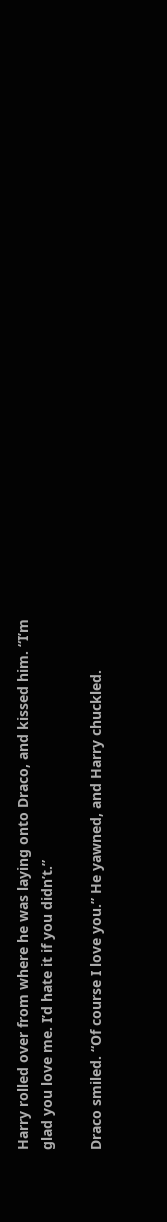Harry rolled over from where he was laying onto Draco, and kissed him. “I’m glad you love me. I’d hate it if you didn’t.”

Draco smiled. “Of course I love you.” He yawned, and Harry chuckled.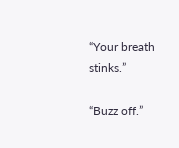“Your breath stinks.”

“Buzz off.”